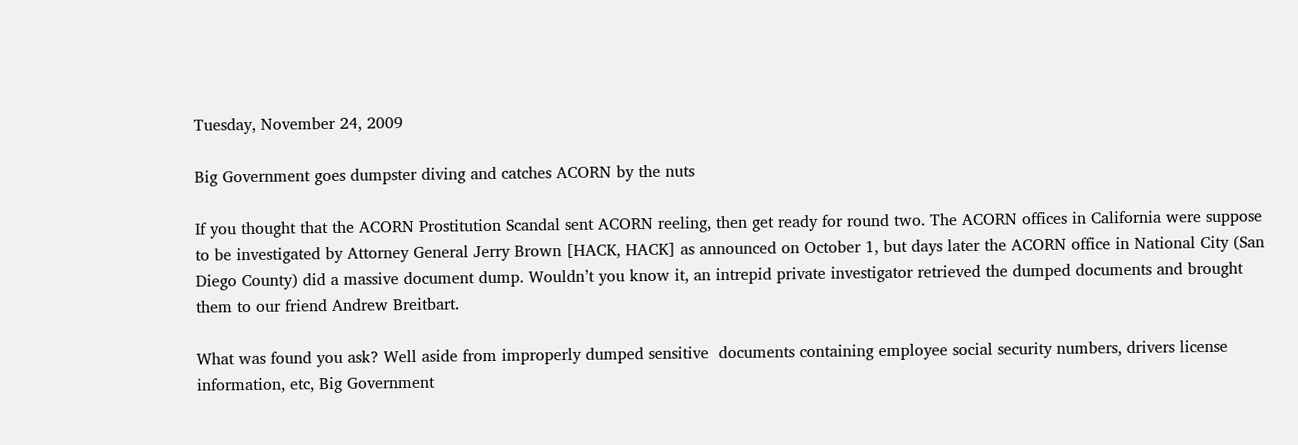Tuesday, November 24, 2009

Big Government goes dumpster diving and catches ACORN by the nuts

If you thought that the ACORN Prostitution Scandal sent ACORN reeling, then get ready for round two. The ACORN offices in California were suppose to be investigated by Attorney General Jerry Brown [HACK, HACK] as announced on October 1, but days later the ACORN office in National City (San Diego County) did a massive document dump. Wouldn’t you know it, an intrepid private investigator retrieved the dumped documents and brought them to our friend Andrew Breitbart.

What was found you ask? Well aside from improperly dumped sensitive  documents containing employee social security numbers, drivers license information, etc, Big Government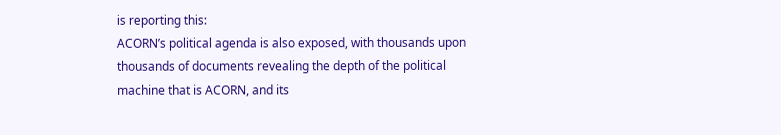is reporting this:
ACORN’s political agenda is also exposed, with thousands upon thousands of documents revealing the depth of the political machine that is ACORN, and its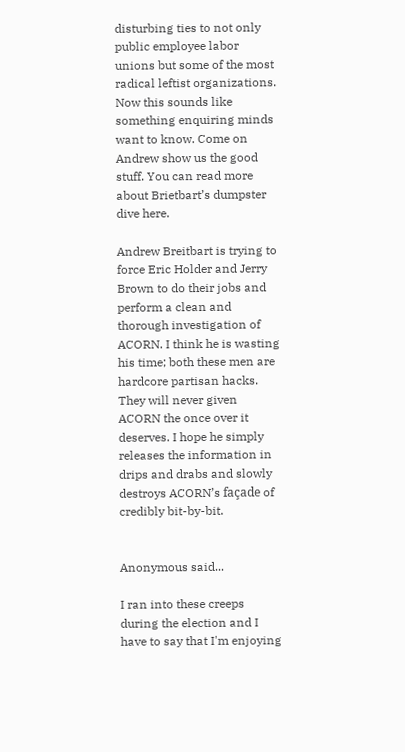disturbing ties to not only public employee labor unions but some of the most radical leftist organizations.
Now this sounds like something enquiring minds want to know. Come on Andrew show us the good stuff. You can read more about Brietbart’s dumpster dive here.

Andrew Breitbart is trying to force Eric Holder and Jerry Brown to do their jobs and perform a clean and thorough investigation of ACORN. I think he is wasting his time; both these men are hardcore partisan hacks. They will never given ACORN the once over it deserves. I hope he simply releases the information in drips and drabs and slowly destroys ACORN’s façade of credibly bit-by-bit.


Anonymous said...

I ran into these creeps during the election and I have to say that I'm enjoying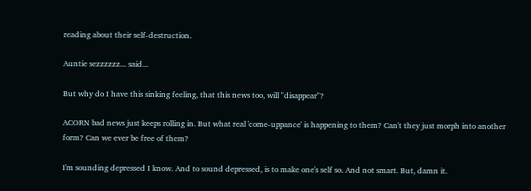reading about their self-destruction.

Auntie sezzzzzz... said...

But why do I have this sinking feeling, that this news too, will "disappear"?

ACORN bad news just keeps rolling in. But what real 'come-uppance' is happening to them? Can't they just morph into another form? Can we ever be free of them?

I'm sounding depressed I know. And to sound depressed, is to make one's self so. And not smart. But, damn it.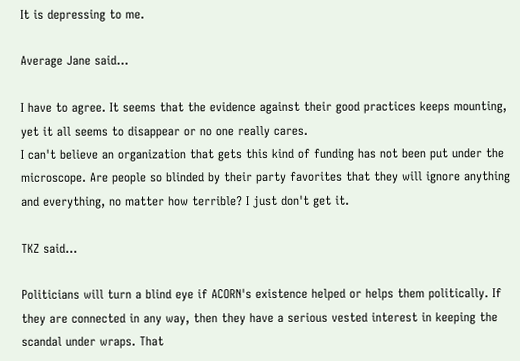It is depressing to me.

Average Jane said...

I have to agree. It seems that the evidence against their good practices keeps mounting, yet it all seems to disappear or no one really cares.
I can't believe an organization that gets this kind of funding has not been put under the microscope. Are people so blinded by their party favorites that they will ignore anything and everything, no matter how terrible? I just don't get it.

TKZ said...

Politicians will turn a blind eye if ACORN's existence helped or helps them politically. If they are connected in any way, then they have a serious vested interest in keeping the scandal under wraps. That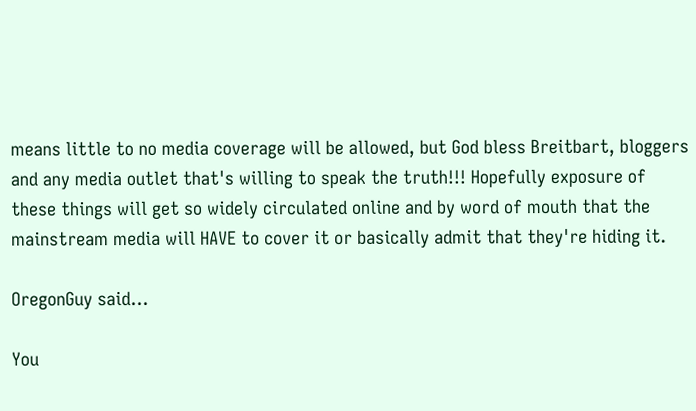means little to no media coverage will be allowed, but God bless Breitbart, bloggers and any media outlet that's willing to speak the truth!!! Hopefully exposure of these things will get so widely circulated online and by word of mouth that the mainstream media will HAVE to cover it or basically admit that they're hiding it.

OregonGuy said...

You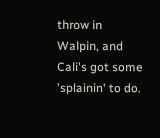throw in Walpin, and Cali's got some 'splainin' to do.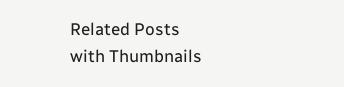Related Posts with Thumbnails